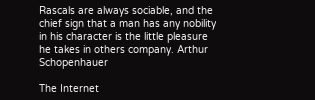Rascals are always sociable, and the chief sign that a man has any nobility in his character is the little pleasure he takes in others company. Arthur Schopenhauer

The Internet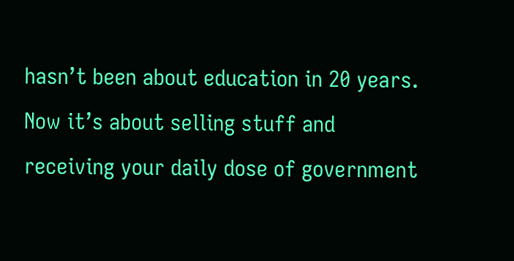hasn’t been about education in 20 years. Now it’s about selling stuff and receiving your daily dose of government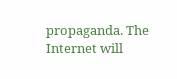propaganda. The Internet will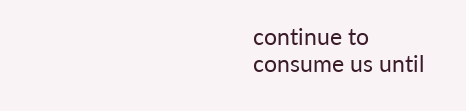continue to consume us until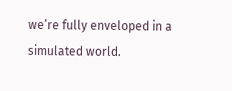we’re fully enveloped in a simulated world.